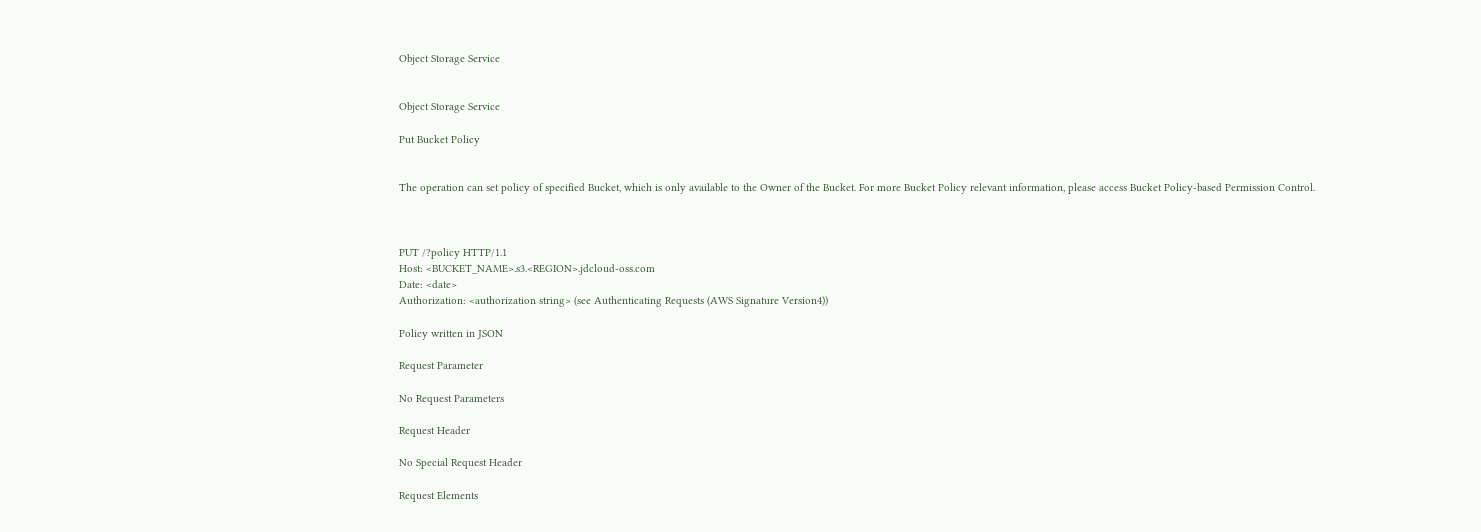Object Storage Service


Object Storage Service

Put Bucket Policy


The operation can set policy of specified Bucket, which is only available to the Owner of the Bucket. For more Bucket Policy relevant information, please access Bucket Policy-based Permission Control.



PUT /?policy HTTP/1.1
Host: <BUCKET_NAME>.s3.<REGION>.jdcloud-oss.com
Date: <date>
Authorization: <authorization string> (see Authenticating Requests (AWS Signature Version4))

Policy written in JSON

Request Parameter

No Request Parameters

Request Header

No Special Request Header

Request Elements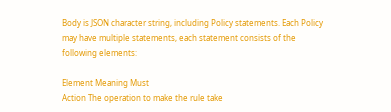Body is JSON character string, including Policy statements. Each Policy may have multiple statements, each statement consists of the following elements:

Element Meaning Must
Action The operation to make the rule take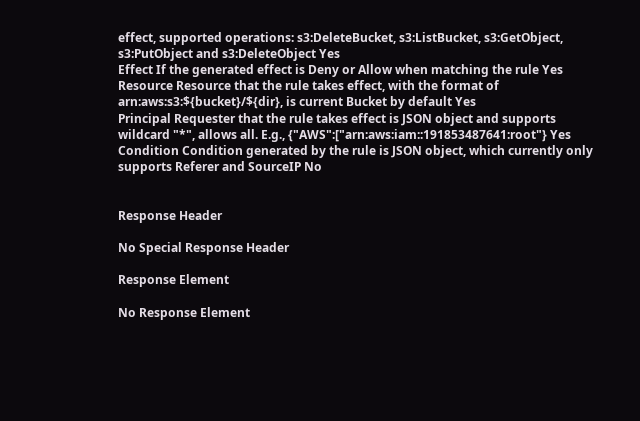effect, supported operations: s3:DeleteBucket, s3:ListBucket, s3:GetObject, s3:PutObject and s3:DeleteObject Yes
Effect If the generated effect is Deny or Allow when matching the rule Yes
Resource Resource that the rule takes effect, with the format of arn:aws:s3:${bucket}/${dir}, is current Bucket by default Yes
Principal Requester that the rule takes effect is JSON object and supports wildcard "*", allows all. E.g., {"AWS":["arn:aws:iam::191853487641:root"} Yes
Condition Condition generated by the rule is JSON object, which currently only supports Referer and SourceIP No


Response Header

No Special Response Header

Response Element

No Response Element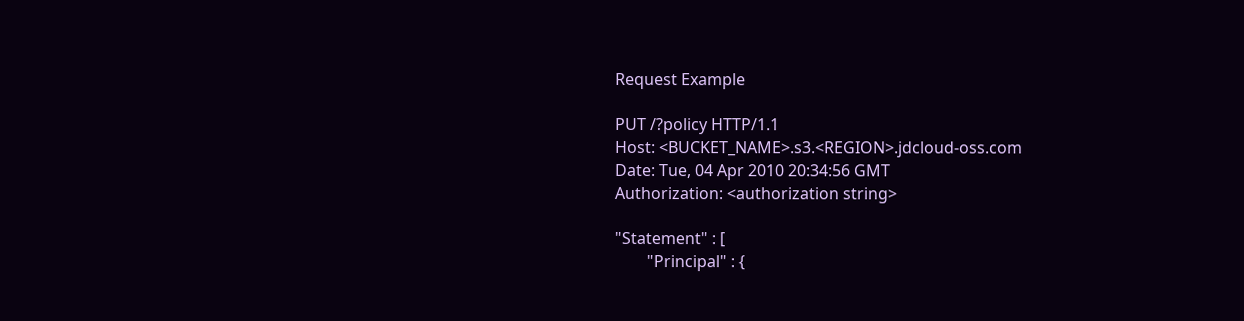Request Example

PUT /?policy HTTP/1.1
Host: <BUCKET_NAME>.s3.<REGION>.jdcloud-oss.com
Date: Tue, 04 Apr 2010 20:34:56 GMT
Authorization: <authorization string>

"Statement" : [
        "Principal" : {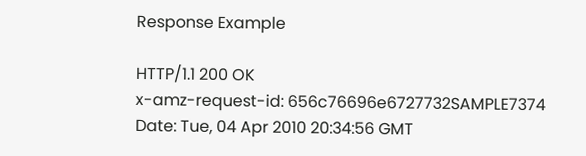Response Example

HTTP/1.1 200 OK
x-amz-request-id: 656c76696e6727732SAMPLE7374
Date: Tue, 04 Apr 2010 20:34:56 GMT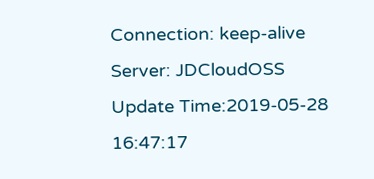Connection: keep-alive
Server: JDCloudOSS
Update Time:2019-05-28 16:47:17